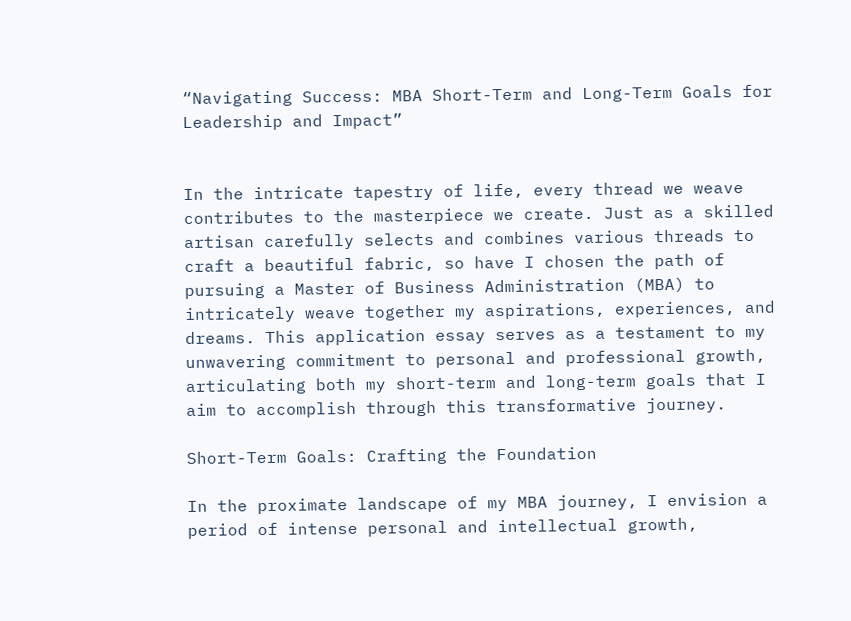“Navigating Success: MBA Short-Term and Long-Term Goals for Leadership and Impact”


In the intricate tapestry of life, every thread we weave contributes to the masterpiece we create. Just as a skilled artisan carefully selects and combines various threads to craft a beautiful fabric, so have I chosen the path of pursuing a Master of Business Administration (MBA) to intricately weave together my aspirations, experiences, and dreams. This application essay serves as a testament to my unwavering commitment to personal and professional growth, articulating both my short-term and long-term goals that I aim to accomplish through this transformative journey.

Short-Term Goals: Crafting the Foundation

In the proximate landscape of my MBA journey, I envision a period of intense personal and intellectual growth,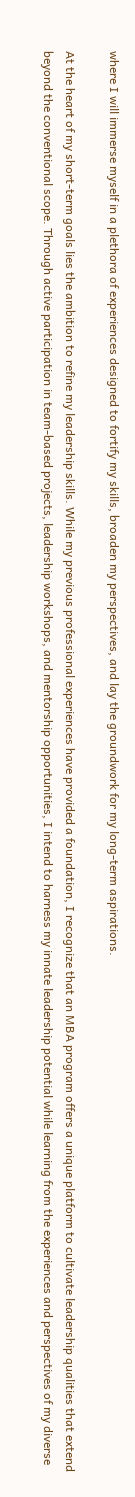where I will immerse myself in a plethora of experiences designed to fortify my skills, broaden my perspectives, and lay the groundwork for my long-term aspirations.

At the heart of my short-term goals lies the ambition to refine my leadership skills. While my previous professional experiences have provided a foundation, I recognize that an MBA program offers a unique platform to cultivate leadership qualities that extend beyond the conventional scope. Through active participation in team-based projects, leadership workshops, and mentorship opportunities, I intend to harness my innate leadership potential while learning from the experiences and perspectives of my diverse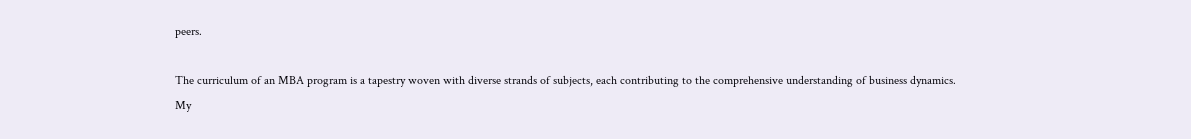peers.

The curriculum of an MBA program is a tapestry woven with diverse strands of subjects, each contributing to the comprehensive understanding of business dynamics. My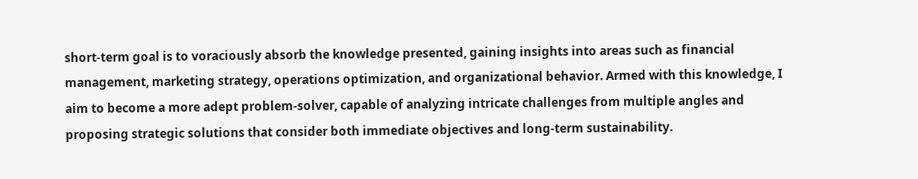short-term goal is to voraciously absorb the knowledge presented, gaining insights into areas such as financial management, marketing strategy, operations optimization, and organizational behavior. Armed with this knowledge, I aim to become a more adept problem-solver, capable of analyzing intricate challenges from multiple angles and proposing strategic solutions that consider both immediate objectives and long-term sustainability.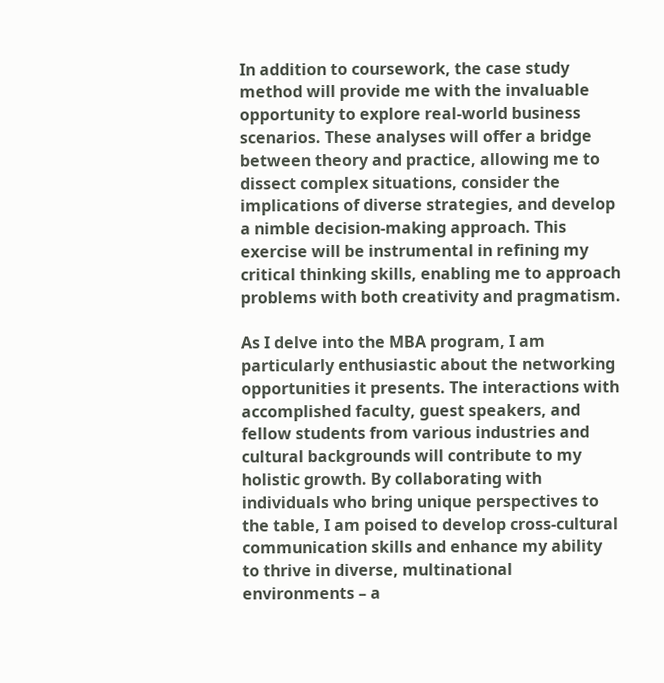In addition to coursework, the case study method will provide me with the invaluable opportunity to explore real-world business scenarios. These analyses will offer a bridge between theory and practice, allowing me to dissect complex situations, consider the implications of diverse strategies, and develop a nimble decision-making approach. This exercise will be instrumental in refining my critical thinking skills, enabling me to approach problems with both creativity and pragmatism.

As I delve into the MBA program, I am particularly enthusiastic about the networking opportunities it presents. The interactions with accomplished faculty, guest speakers, and fellow students from various industries and cultural backgrounds will contribute to my holistic growth. By collaborating with individuals who bring unique perspectives to the table, I am poised to develop cross-cultural communication skills and enhance my ability to thrive in diverse, multinational environments – a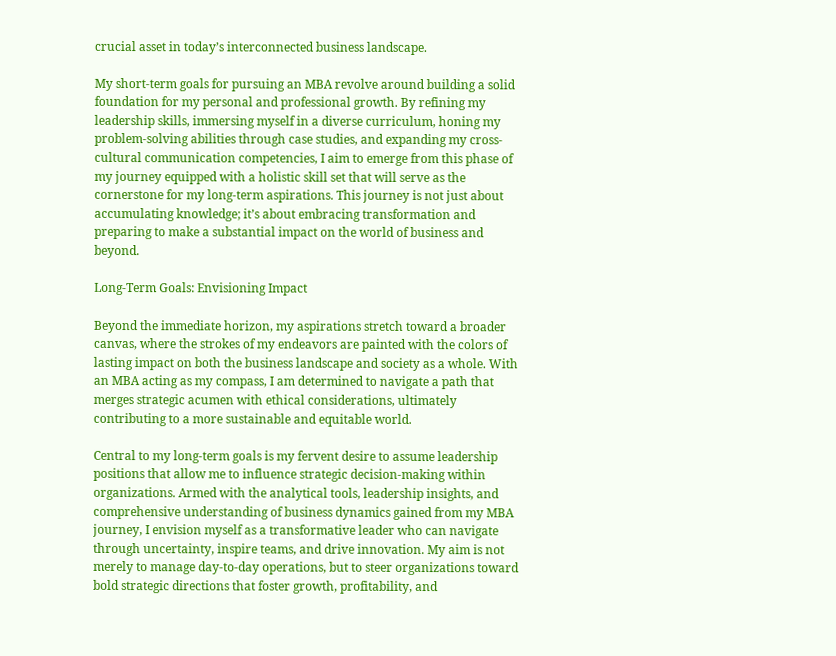crucial asset in today’s interconnected business landscape.

My short-term goals for pursuing an MBA revolve around building a solid foundation for my personal and professional growth. By refining my leadership skills, immersing myself in a diverse curriculum, honing my problem-solving abilities through case studies, and expanding my cross-cultural communication competencies, I aim to emerge from this phase of my journey equipped with a holistic skill set that will serve as the cornerstone for my long-term aspirations. This journey is not just about accumulating knowledge; it’s about embracing transformation and preparing to make a substantial impact on the world of business and beyond.

Long-Term Goals: Envisioning Impact

Beyond the immediate horizon, my aspirations stretch toward a broader canvas, where the strokes of my endeavors are painted with the colors of lasting impact on both the business landscape and society as a whole. With an MBA acting as my compass, I am determined to navigate a path that merges strategic acumen with ethical considerations, ultimately contributing to a more sustainable and equitable world.

Central to my long-term goals is my fervent desire to assume leadership positions that allow me to influence strategic decision-making within organizations. Armed with the analytical tools, leadership insights, and comprehensive understanding of business dynamics gained from my MBA journey, I envision myself as a transformative leader who can navigate through uncertainty, inspire teams, and drive innovation. My aim is not merely to manage day-to-day operations, but to steer organizations toward bold strategic directions that foster growth, profitability, and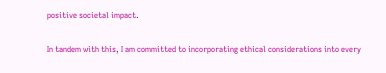positive societal impact.

In tandem with this, I am committed to incorporating ethical considerations into every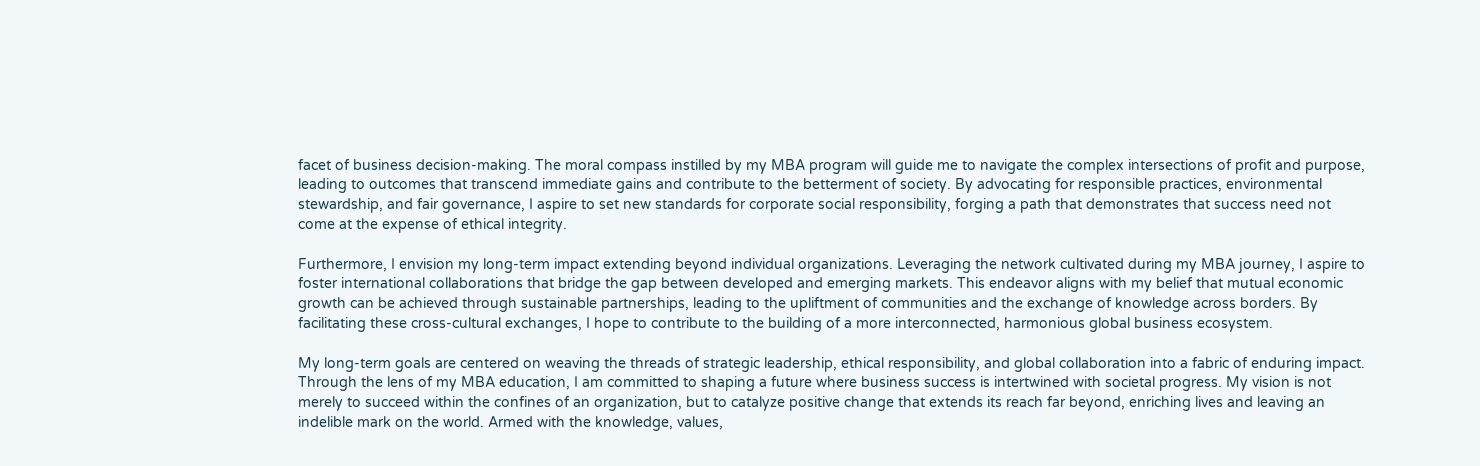facet of business decision-making. The moral compass instilled by my MBA program will guide me to navigate the complex intersections of profit and purpose, leading to outcomes that transcend immediate gains and contribute to the betterment of society. By advocating for responsible practices, environmental stewardship, and fair governance, I aspire to set new standards for corporate social responsibility, forging a path that demonstrates that success need not come at the expense of ethical integrity.

Furthermore, I envision my long-term impact extending beyond individual organizations. Leveraging the network cultivated during my MBA journey, I aspire to foster international collaborations that bridge the gap between developed and emerging markets. This endeavor aligns with my belief that mutual economic growth can be achieved through sustainable partnerships, leading to the upliftment of communities and the exchange of knowledge across borders. By facilitating these cross-cultural exchanges, I hope to contribute to the building of a more interconnected, harmonious global business ecosystem.

My long-term goals are centered on weaving the threads of strategic leadership, ethical responsibility, and global collaboration into a fabric of enduring impact. Through the lens of my MBA education, I am committed to shaping a future where business success is intertwined with societal progress. My vision is not merely to succeed within the confines of an organization, but to catalyze positive change that extends its reach far beyond, enriching lives and leaving an indelible mark on the world. Armed with the knowledge, values,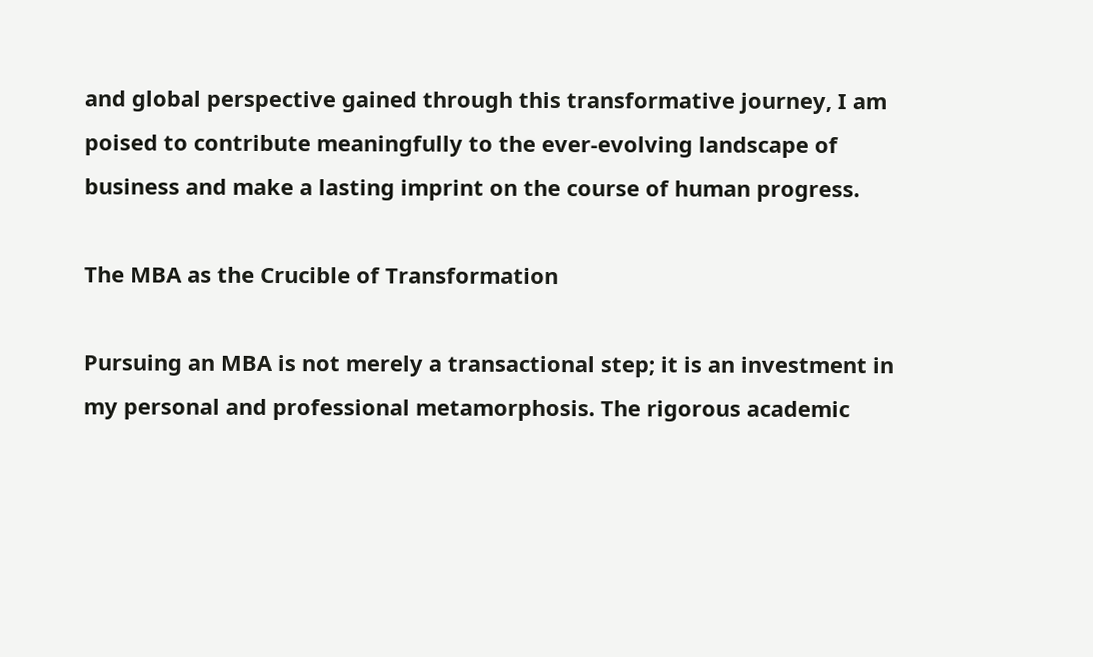and global perspective gained through this transformative journey, I am poised to contribute meaningfully to the ever-evolving landscape of business and make a lasting imprint on the course of human progress.

The MBA as the Crucible of Transformation

Pursuing an MBA is not merely a transactional step; it is an investment in my personal and professional metamorphosis. The rigorous academic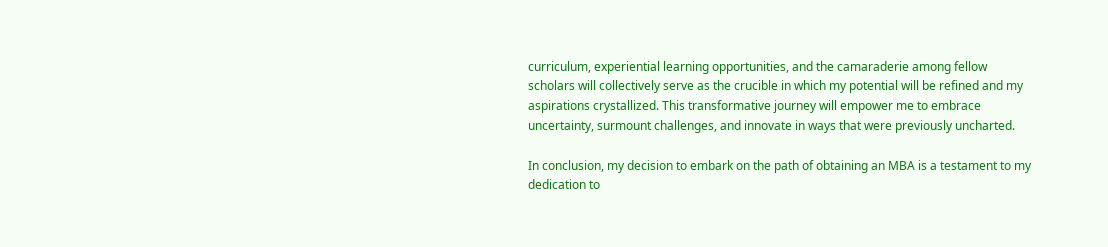curriculum, experiential learning opportunities, and the camaraderie among fellow scholars will collectively serve as the crucible in which my potential will be refined and my aspirations crystallized. This transformative journey will empower me to embrace uncertainty, surmount challenges, and innovate in ways that were previously uncharted.

In conclusion, my decision to embark on the path of obtaining an MBA is a testament to my dedication to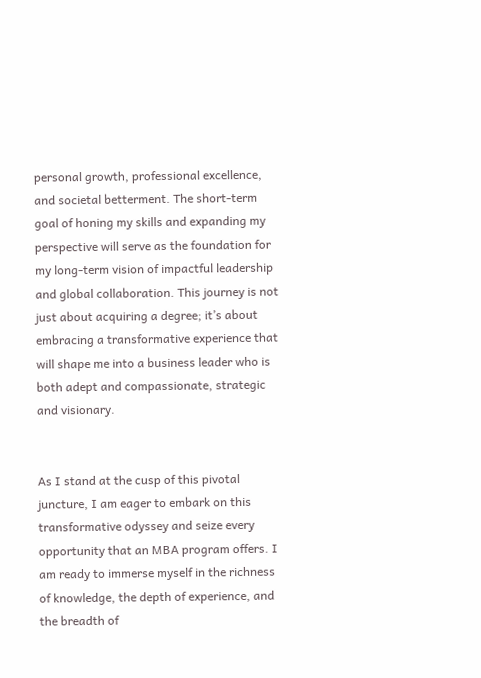personal growth, professional excellence, and societal betterment. The short-term goal of honing my skills and expanding my perspective will serve as the foundation for my long-term vision of impactful leadership and global collaboration. This journey is not just about acquiring a degree; it’s about embracing a transformative experience that will shape me into a business leader who is both adept and compassionate, strategic and visionary.


As I stand at the cusp of this pivotal juncture, I am eager to embark on this transformative odyssey and seize every opportunity that an MBA program offers. I am ready to immerse myself in the richness of knowledge, the depth of experience, and the breadth of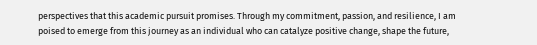perspectives that this academic pursuit promises. Through my commitment, passion, and resilience, I am poised to emerge from this journey as an individual who can catalyze positive change, shape the future,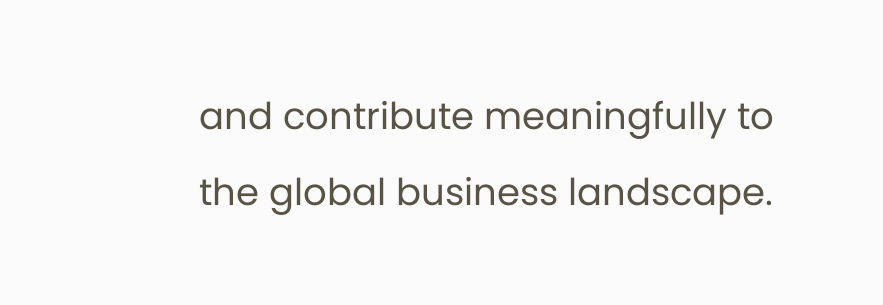and contribute meaningfully to the global business landscape.